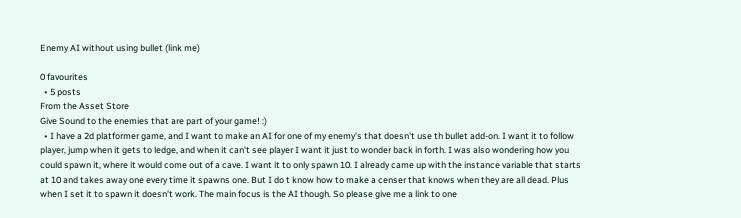Enemy AI without using bullet (link me)

0 favourites
  • 5 posts
From the Asset Store
Give Sound to the enemies that are part of your game! :)
  • I have a 2d platformer game, and I want to make an AI for one of my enemy's that doesn't use th bullet add-on. I want it to follow player, jump when it gets to ledge, and when it can't see player I want it just to wonder back in forth. I was also wondering how you could spawn it, where it would come out of a cave. I want it to only spawn 10. I already came up with the instance variable that starts at 10 and takes away one every time it spawns one. But I do t know how to make a censer that knows when they are all dead. Plus when I set it to spawn it doesn't work. The main focus is the AI though. So please give me a link to one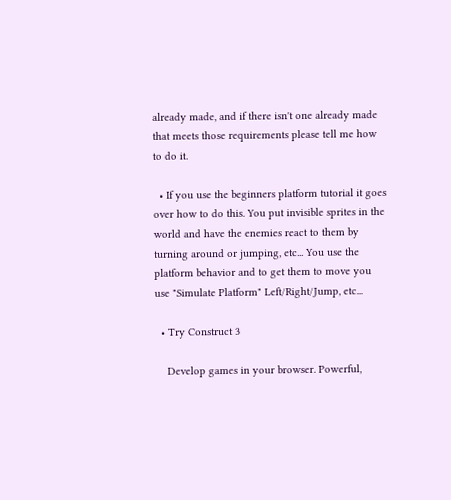already made, and if there isn't one already made that meets those requirements please tell me how to do it.

  • If you use the beginners platform tutorial it goes over how to do this. You put invisible sprites in the world and have the enemies react to them by turning around or jumping, etc... You use the platform behavior and to get them to move you use "Simulate Platform" Left/Right/Jump, etc...

  • Try Construct 3

    Develop games in your browser. Powerful,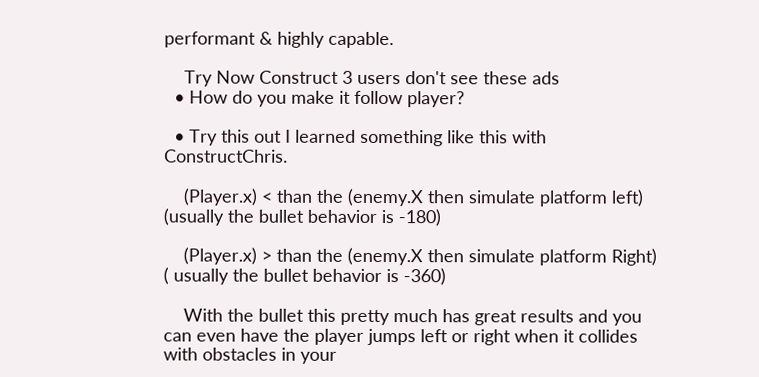performant & highly capable.

    Try Now Construct 3 users don't see these ads
  • How do you make it follow player?

  • Try this out I learned something like this with ConstructChris.

    (Player.x) < than the (enemy.X then simulate platform left)   (usually the bullet behavior is -180)

    (Player.x) > than the (enemy.X then simulate platform Right)   ( usually the bullet behavior is -360)

    With the bullet this pretty much has great results and you can even have the player jumps left or right when it collides with obstacles in your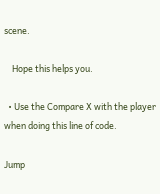scene.

    Hope this helps you.

  • Use the Compare X with the player when doing this line of code.

Jump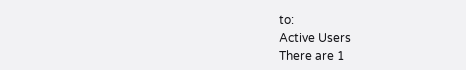to:
Active Users
There are 1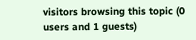visitors browsing this topic (0 users and 1 guests)